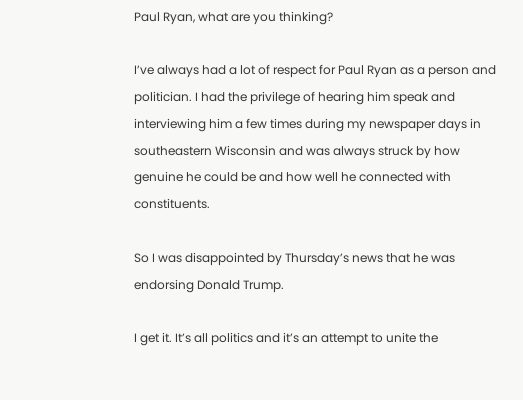Paul Ryan, what are you thinking?

I’ve always had a lot of respect for Paul Ryan as a person and politician. I had the privilege of hearing him speak and interviewing him a few times during my newspaper days in southeastern Wisconsin and was always struck by how genuine he could be and how well he connected with constituents.

So I was disappointed by Thursday’s news that he was endorsing Donald Trump.

I get it. It’s all politics and it’s an attempt to unite the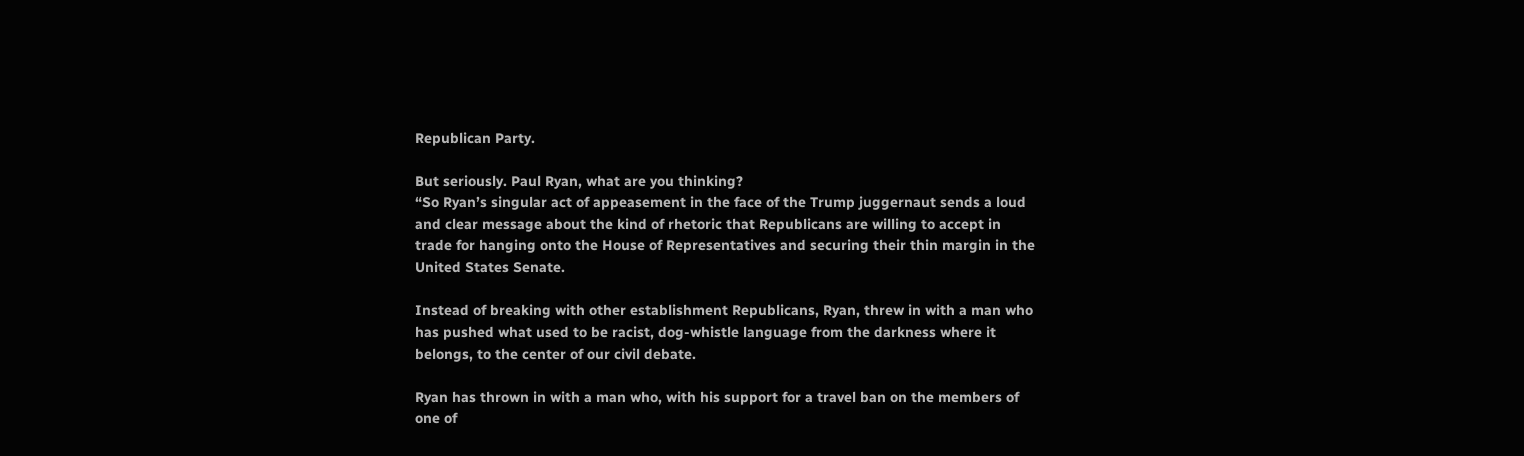Republican Party.

But seriously. Paul Ryan, what are you thinking?
“So Ryan’s singular act of appeasement in the face of the Trump juggernaut sends a loud and clear message about the kind of rhetoric that Republicans are willing to accept in trade for hanging onto the House of Representatives and securing their thin margin in the United States Senate.

Instead of breaking with other establishment Republicans, Ryan, threw in with a man who has pushed what used to be racist, dog-whistle language from the darkness where it belongs, to the center of our civil debate.

Ryan has thrown in with a man who, with his support for a travel ban on the members of one of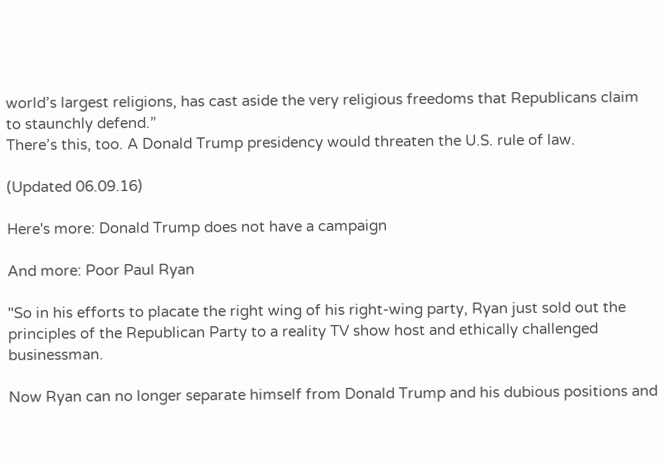world’s largest religions, has cast aside the very religious freedoms that Republicans claim to staunchly defend.”
There’s this, too. A Donald Trump presidency would threaten the U.S. rule of law.

(Updated 06.09.16)

Here's more: Donald Trump does not have a campaign

And more: Poor Paul Ryan

"So in his efforts to placate the right wing of his right-wing party, Ryan just sold out the principles of the Republican Party to a reality TV show host and ethically challenged businessman.

Now Ryan can no longer separate himself from Donald Trump and his dubious positions and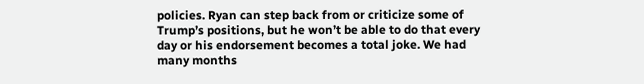policies. Ryan can step back from or criticize some of Trump’s positions, but he won’t be able to do that every day or his endorsement becomes a total joke. We had many months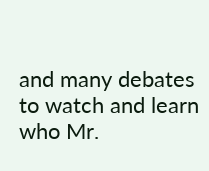and many debates to watch and learn who Mr.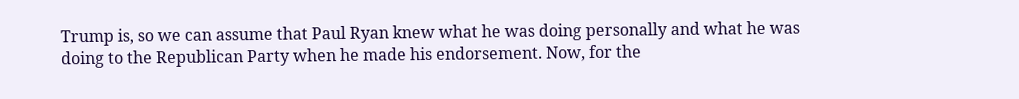Trump is, so we can assume that Paul Ryan knew what he was doing personally and what he was doing to the Republican Party when he made his endorsement. Now, for the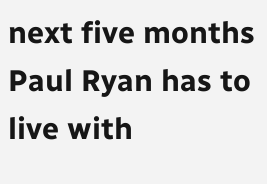next five months Paul Ryan has to live with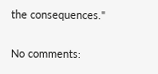the consequences."

No comments: